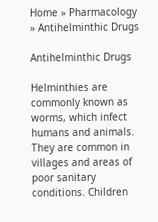Home » Pharmacology » Antihelminthic Drugs

Antihelminthic Drugs

Helminthies are commonly known as worms, which infect humans and animals. They are common in villages and areas of poor sanitary conditions. Children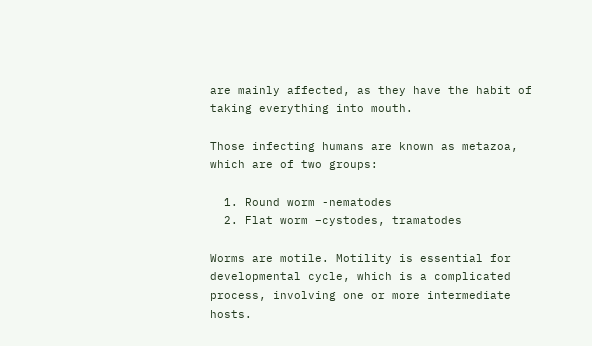are mainly affected, as they have the habit of taking everything into mouth.

Those infecting humans are known as metazoa, which are of two groups:

  1. Round worm -nematodes
  2. Flat worm –cystodes, tramatodes

Worms are motile. Motility is essential for developmental cycle, which is a complicated process, involving one or more intermediate hosts.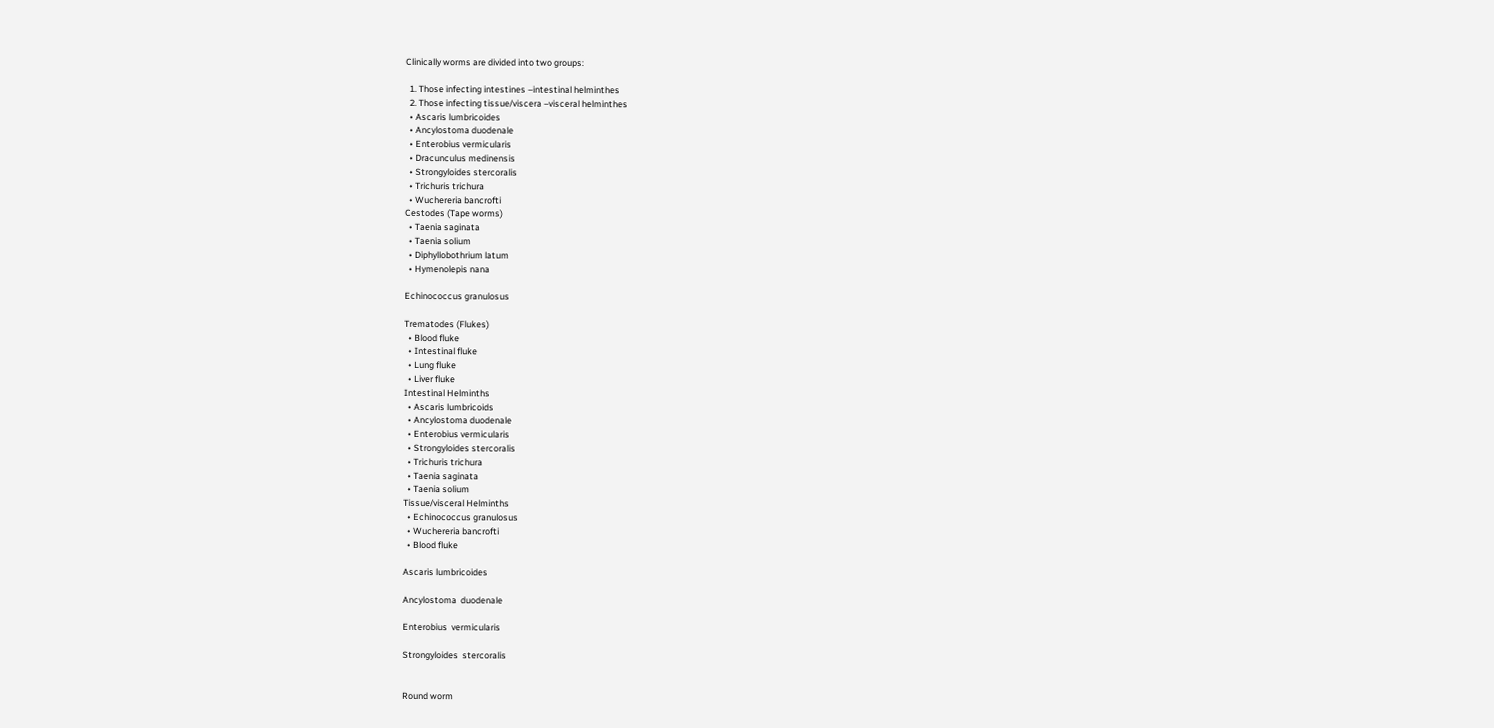Clinically worms are divided into two groups:

  1. Those infecting intestines –intestinal helminthes
  2. Those infecting tissue/viscera –visceral helminthes
  • Ascaris lumbricoides
  • Ancylostoma duodenale
  • Enterobius vermicularis
  • Dracunculus medinensis
  • Strongyloides stercoralis
  • Trichuris trichura
  • Wuchereria bancrofti
Cestodes (Tape worms)
  • Taenia saginata
  • Taenia solium
  • Diphyllobothrium latum
  • Hymenolepis nana

Echinococcus granulosus

Trematodes (Flukes)
  • Blood fluke
  • Intestinal fluke
  • Lung fluke
  • Liver fluke
Intestinal Helminths
  • Ascaris lumbricoids
  • Ancylostoma duodenale
  • Enterobius vermicularis
  • Strongyloides stercoralis
  • Trichuris trichura
  • Taenia saginata
  • Taenia solium
Tissue/visceral Helminths
  • Echinococcus granulosus
  • Wuchereria bancrofti
  • Blood fluke

Ascaris lumbricoides

Ancylostoma  duodenale

Enterobius  vermicularis

Strongyloides  stercoralis


Round worm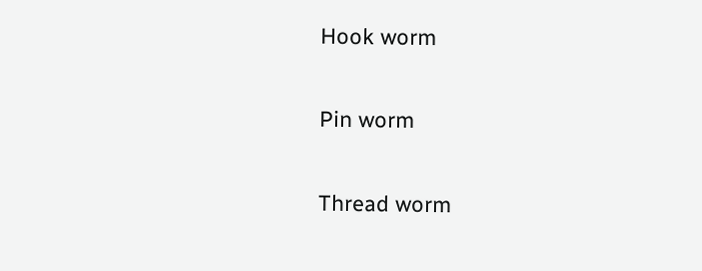Hook worm

Pin worm

Thread worm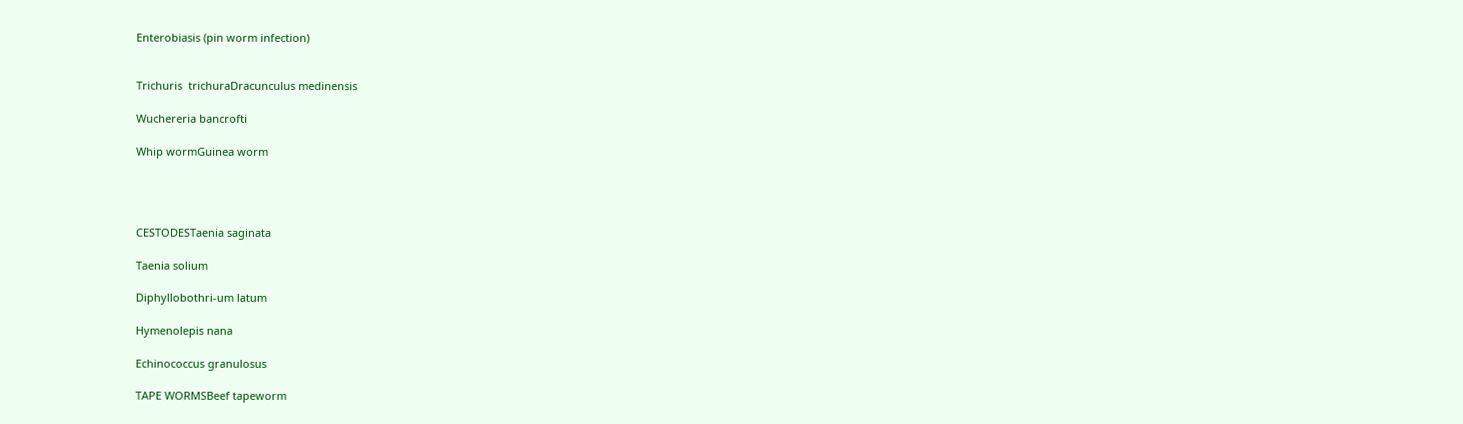Enterobiasis (pin worm infection)


Trichuris  trichuraDracunculus medinensis

Wuchereria bancrofti

Whip wormGuinea worm




CESTODESTaenia saginata

Taenia solium

Diphyllobothri-um latum

Hymenolepis nana

Echinococcus granulosus

TAPE WORMSBeef tapeworm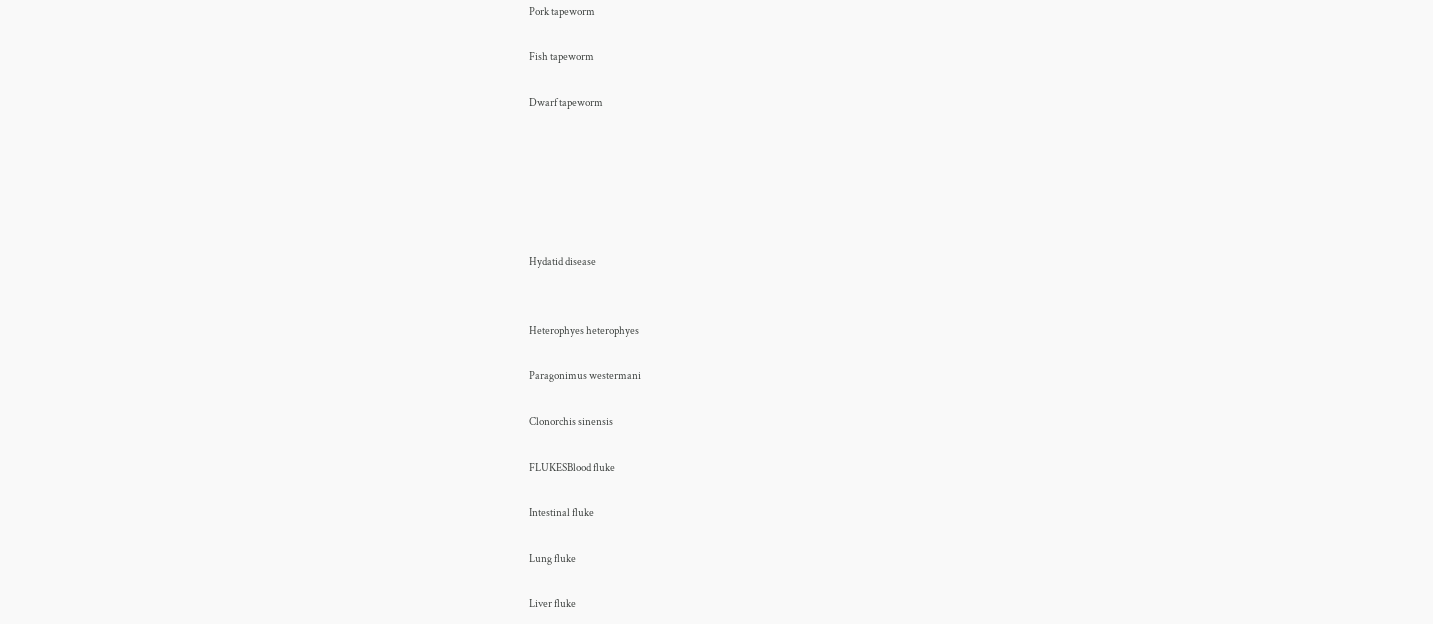Pork tapeworm

Fish tapeworm

Dwarf tapeworm






Hydatid disease


Heterophyes heterophyes

Paragonimus westermani

Clonorchis sinensis

FLUKESBlood fluke

Intestinal fluke

Lung fluke

Liver fluke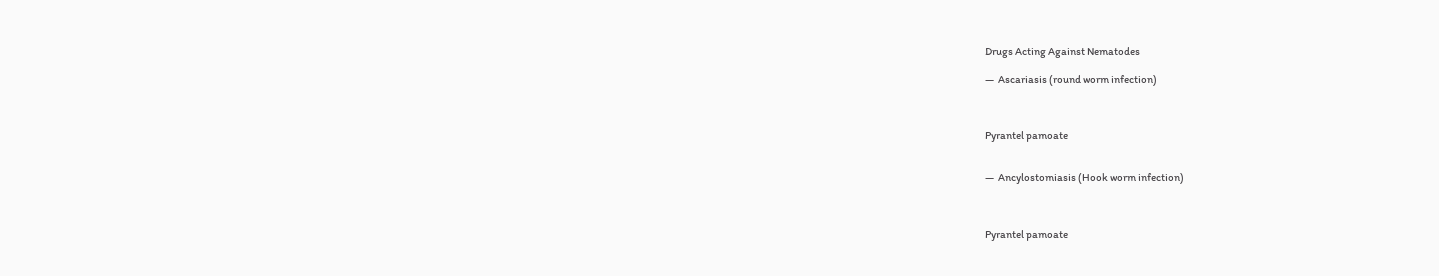Drugs Acting Against Nematodes

—  Ascariasis (round worm infection)



Pyrantel pamoate


—  Ancylostomiasis (Hook worm infection)



Pyrantel pamoate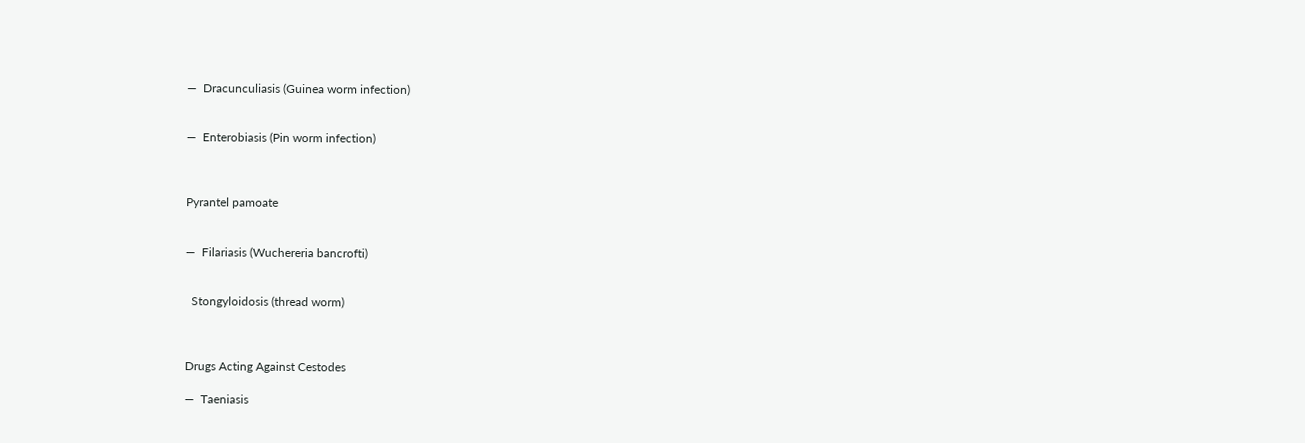—  Dracunculiasis (Guinea worm infection)


—  Enterobiasis (Pin worm infection)



Pyrantel pamoate


—  Filariasis (Wuchereria bancrofti)


  Stongyloidosis (thread worm)



Drugs Acting Against Cestodes

—  Taeniasis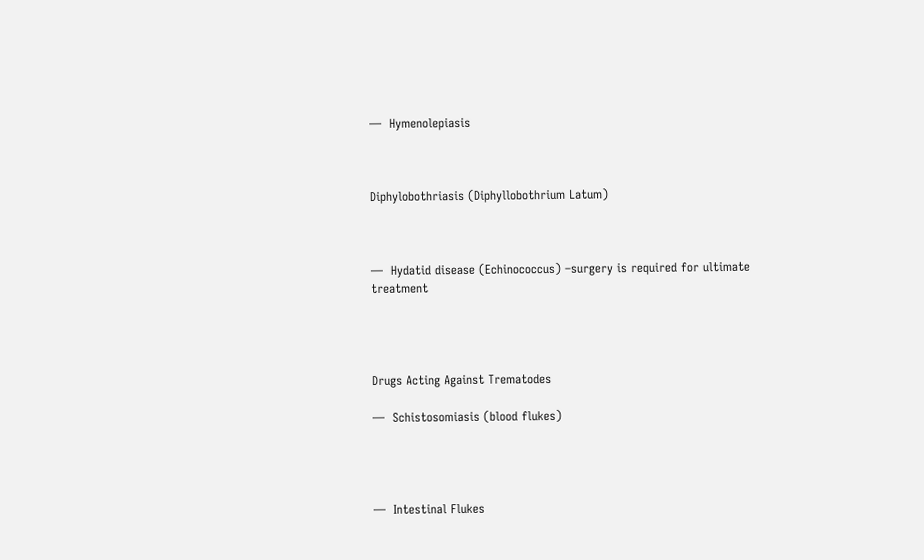—  Hymenolepiasis



Diphylobothriasis (Diphyllobothrium Latum)



—  Hydatid disease (Echinococcus) –surgery is required for ultimate treatment




Drugs Acting Against Trematodes

—  Schistosomiasis (blood flukes)




—  Intestinal Flukes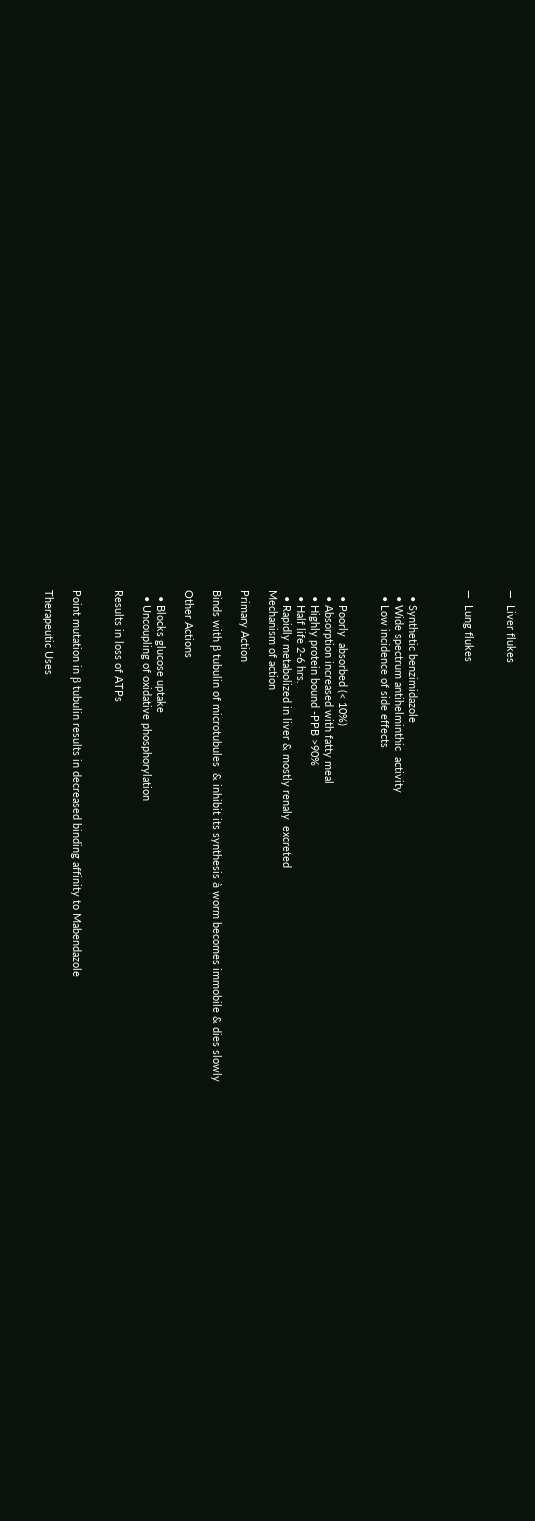—  Liver flukes


—  Lung flukes



  • Synthetic benzimidazole
  • Wide spectrum antihelminthic  activity
  • Low incidence of side effects


  • Poorly  absorbed (< 10%)
  • Absorption increased with fatty meal
  • Highly protein bound -PPB >90%
  • Half life 2-6 hrs.
  • Rapidly metabolized in liver & mostly renaly  excreted
Mechanism of action

Primary Action

Binds with β tubulin of microtubules  & inhibit its synthesis à worm becomes immobile & dies slowly

Other Actions

  • Blocks glucose uptake
  • Uncoupling of oxidative phosphorylation

Results in loss of ATPs


Point mutation in β tubulin results in decreased binding affinity to Mabendazole

Therapeutic Uses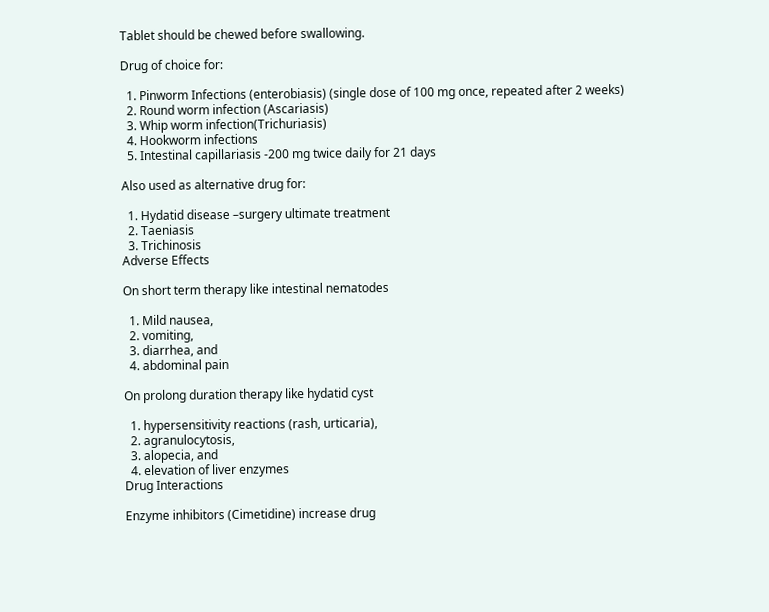Tablet should be chewed before swallowing.

Drug of choice for:

  1. Pinworm Infections (enterobiasis) (single dose of 100 mg once, repeated after 2 weeks)
  2. Round worm infection (Ascariasis)
  3. Whip worm infection(Trichuriasis)
  4. Hookworm infections
  5. Intestinal capillariasis -200 mg twice daily for 21 days

Also used as alternative drug for:

  1. Hydatid disease –surgery ultimate treatment
  2. Taeniasis
  3. Trichinosis
Adverse Effects

On short term therapy like intestinal nematodes

  1. Mild nausea,
  2. vomiting,
  3. diarrhea, and
  4. abdominal pain

On prolong duration therapy like hydatid cyst

  1. hypersensitivity reactions (rash, urticaria),
  2. agranulocytosis,
  3. alopecia, and
  4. elevation of liver enzymes
Drug Interactions

Enzyme inhibitors (Cimetidine) increase drug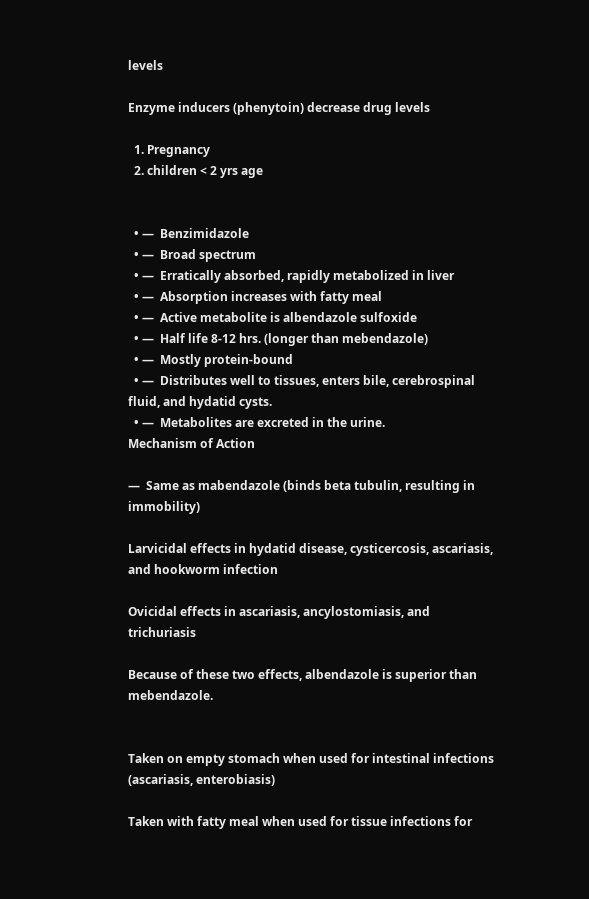levels

Enzyme inducers (phenytoin) decrease drug levels

  1. Pregnancy
  2. children < 2 yrs age


  • —  Benzimidazole
  • —  Broad spectrum
  • —  Erratically absorbed, rapidly metabolized in liver
  • —  Absorption increases with fatty meal
  • —  Active metabolite is albendazole sulfoxide
  • —  Half life 8-12 hrs. (longer than mebendazole)
  • —  Mostly protein-bound
  • —  Distributes well to tissues, enters bile, cerebrospinal fluid, and hydatid cysts.
  • —  Metabolites are excreted in the urine.
Mechanism of Action

—  Same as mabendazole (binds beta tubulin, resulting in immobility)

Larvicidal effects in hydatid disease, cysticercosis, ascariasis, and hookworm infection

Ovicidal effects in ascariasis, ancylostomiasis, and trichuriasis

Because of these two effects, albendazole is superior than mebendazole.


Taken on empty stomach when used for intestinal infections (ascariasis, enterobiasis)

Taken with fatty meal when used for tissue infections for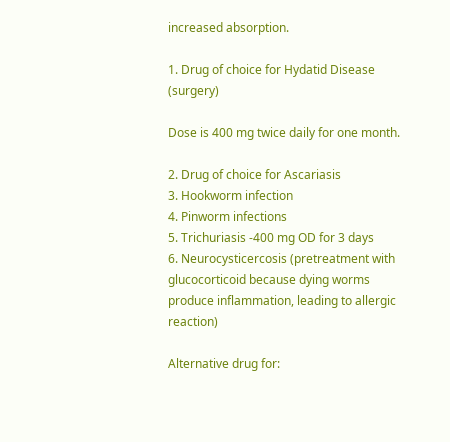increased absorption.

1. Drug of choice for Hydatid Disease (surgery)

Dose is 400 mg twice daily for one month.

2. Drug of choice for Ascariasis
3. Hookworm infection
4. Pinworm infections
5. Trichuriasis -400 mg OD for 3 days
6. Neurocysticercosis (pretreatment with glucocorticoid because dying worms produce inflammation, leading to allergic reaction)

Alternative drug for: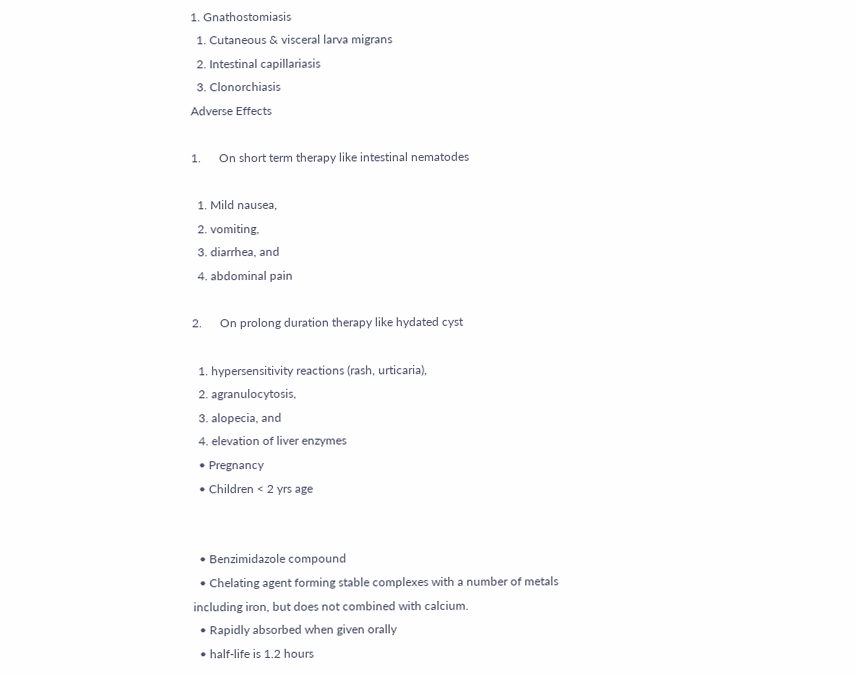1. Gnathostomiasis
  1. Cutaneous & visceral larva migrans
  2. Intestinal capillariasis
  3. Clonorchiasis
Adverse Effects

1.      On short term therapy like intestinal nematodes

  1. Mild nausea,
  2. vomiting,
  3. diarrhea, and
  4. abdominal pain

2.      On prolong duration therapy like hydated cyst

  1. hypersensitivity reactions (rash, urticaria),
  2. agranulocytosis,
  3. alopecia, and
  4. elevation of liver enzymes
  • Pregnancy
  • Children < 2 yrs age


  • Benzimidazole compound
  • Chelating agent forming stable complexes with a number of metals including iron, but does not combined with calcium.
  • Rapidly absorbed when given orally
  • half-life is 1.2 hours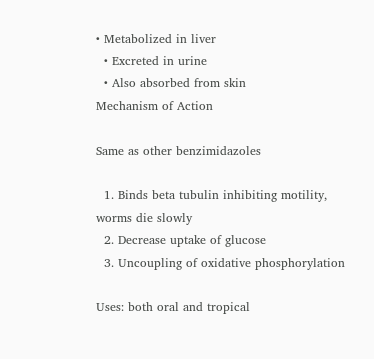• Metabolized in liver
  • Excreted in urine
  • Also absorbed from skin
Mechanism of Action

Same as other benzimidazoles

  1. Binds beta tubulin inhibiting motility, worms die slowly
  2. Decrease uptake of glucose
  3. Uncoupling of oxidative phosphorylation

Uses: both oral and tropical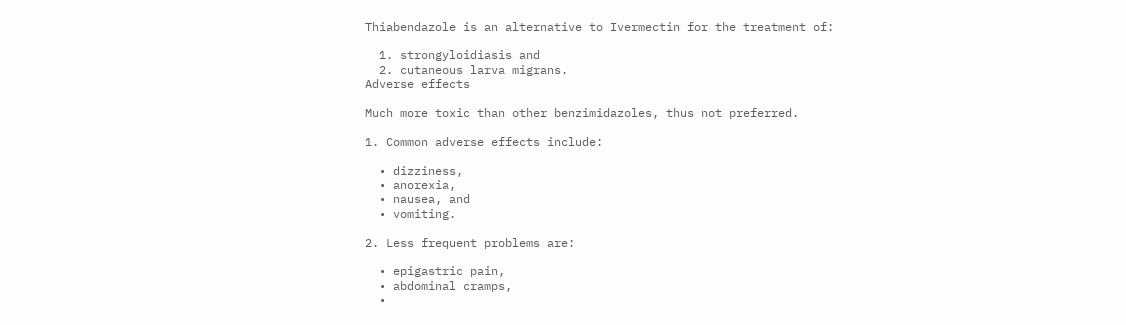Thiabendazole is an alternative to Ivermectin for the treatment of:

  1. strongyloidiasis and
  2. cutaneous larva migrans.
Adverse effects

Much more toxic than other benzimidazoles, thus not preferred.

1. Common adverse effects include:

  • dizziness,
  • anorexia,
  • nausea, and
  • vomiting.

2. Less frequent problems are:

  • epigastric pain,
  • abdominal cramps,
  •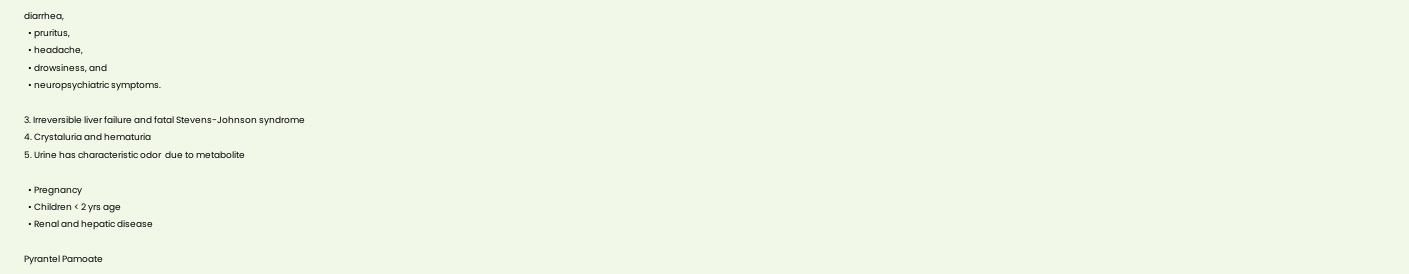diarrhea,
  • pruritus,
  • headache,
  • drowsiness, and
  • neuropsychiatric symptoms.

3. Irreversible liver failure and fatal Stevens-Johnson syndrome
4. Crystaluria and hematuria
5. Urine has characteristic odor  due to metabolite

  • Pregnancy
  • Children < 2 yrs age
  • Renal and hepatic disease

Pyrantel Pamoate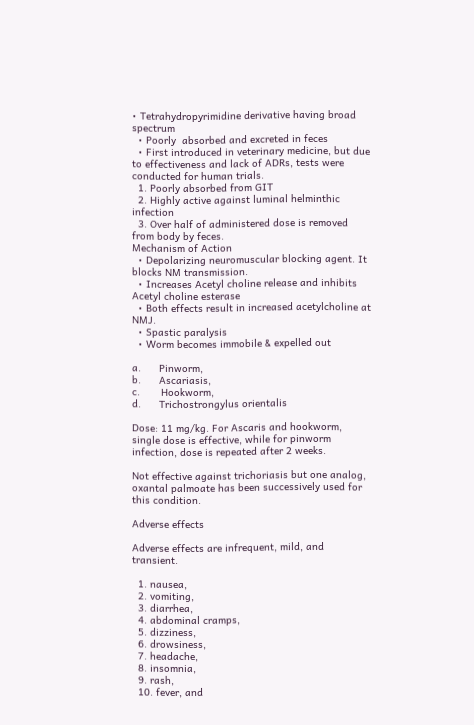• Tetrahydropyrimidine derivative having broad spectrum
  • Poorly  absorbed and excreted in feces
  • First introduced in veterinary medicine, but due to effectiveness and lack of ADRs, tests were conducted for human trials.
  1. Poorly absorbed from GIT
  2. Highly active against luminal helminthic infection
  3. Over half of administered dose is removed from body by feces.
Mechanism of Action
  • Depolarizing neuromuscular blocking agent. It blocks NM transmission.
  • Increases Acetyl choline release and inhibits Acetyl choline esterase
  • Both effects result in increased acetylcholine at NMJ.
  • Spastic paralysis
  • Worm becomes immobile & expelled out

a.      Pinworm,
b.      Ascariasis,
c.       Hookworm,
d.      Trichostrongylus orientalis

Dose: 11 mg/kg. For Ascaris and hookworm, single dose is effective, while for pinworm infection, dose is repeated after 2 weeks.

Not effective against trichoriasis but one analog, oxantal palmoate has been successively used for this condition.

Adverse effects

Adverse effects are infrequent, mild, and transient.

  1. nausea,
  2. vomiting,
  3. diarrhea,
  4. abdominal cramps,
  5. dizziness,
  6. drowsiness,
  7. headache,
  8. insomnia,
  9. rash,
  10. fever, and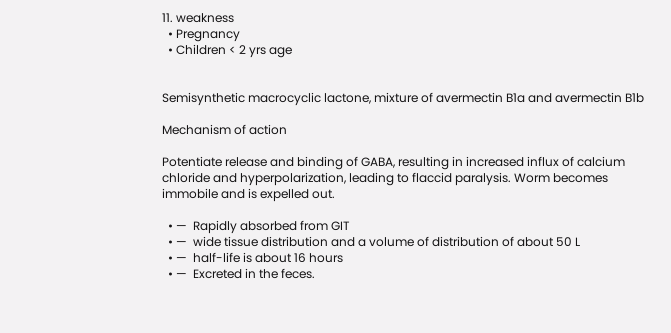11. weakness
  • Pregnancy
  • Children < 2 yrs age


Semisynthetic macrocyclic lactone, mixture of avermectin B1a and avermectin B1b

Mechanism of action

Potentiate release and binding of GABA, resulting in increased influx of calcium chloride and hyperpolarization, leading to flaccid paralysis. Worm becomes immobile and is expelled out.

  • —  Rapidly absorbed from GIT
  • —  wide tissue distribution and a volume of distribution of about 50 L
  • —  half-life is about 16 hours
  • —  Excreted in the feces.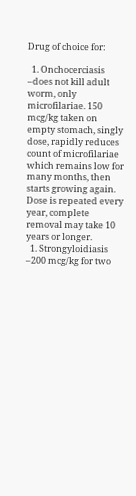Drug of choice for:

  1. Onchocerciasis –does not kill adult worm, only microfilariae. 150 mcg/kg taken on empty stomach, singly dose, rapidly reduces count of microfilariae which remains low for many months, then starts growing again. Dose is repeated every year, complete removal may take 10 years or longer.
  1. Strongyloidiasis –200 mcg/kg for two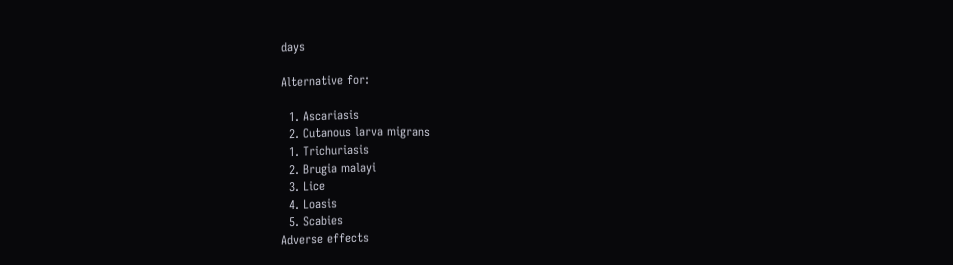days

Alternative for:

  1. Ascariasis
  2. Cutanous larva migrans
  1. Trichuriasis
  2. Brugia malayi
  3. Lice
  4. Loasis
  5. Scabies
Adverse effects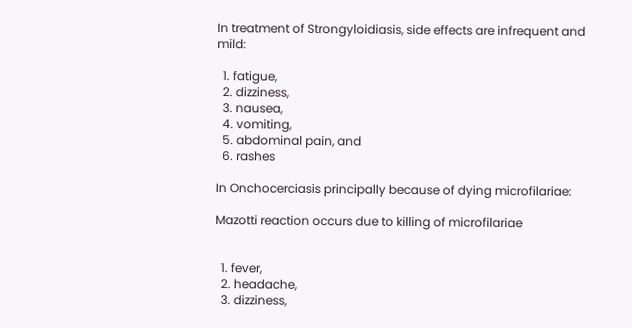In treatment of Strongyloidiasis, side effects are infrequent and mild:

  1. fatigue,
  2. dizziness,
  3. nausea,
  4. vomiting,
  5. abdominal pain, and
  6. rashes

In Onchocerciasis principally because of dying microfilariae:

Mazotti reaction occurs due to killing of microfilariae


  1. fever,
  2. headache,
  3. dizziness,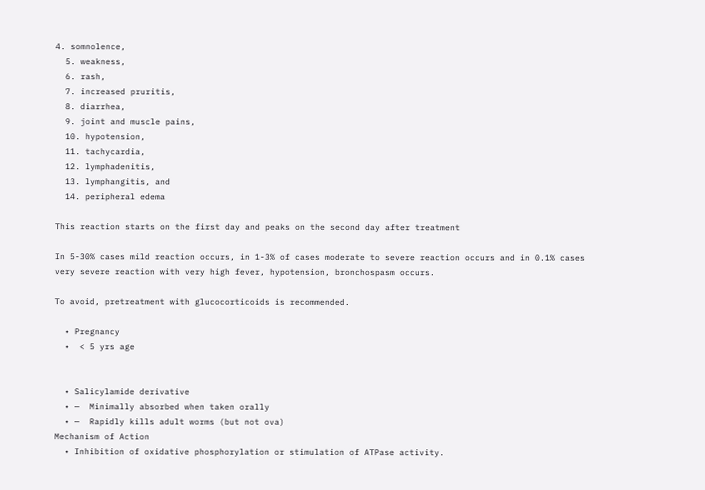4. somnolence,
  5. weakness,
  6. rash,
  7. increased pruritis,
  8. diarrhea,
  9. joint and muscle pains,
  10. hypotension,
  11. tachycardia,
  12. lymphadenitis,
  13. lymphangitis, and
  14. peripheral edema

This reaction starts on the first day and peaks on the second day after treatment

In 5-30% cases mild reaction occurs, in 1-3% of cases moderate to severe reaction occurs and in 0.1% cases very severe reaction with very high fever, hypotension, bronchospasm occurs.

To avoid, pretreatment with glucocorticoids is recommended.

  • Pregnancy
  •  < 5 yrs age


  • Salicylamide derivative
  • —  Minimally absorbed when taken orally
  • —  Rapidly kills adult worms (but not ova)
Mechanism of Action
  • Inhibition of oxidative phosphorylation or stimulation of ATPase activity.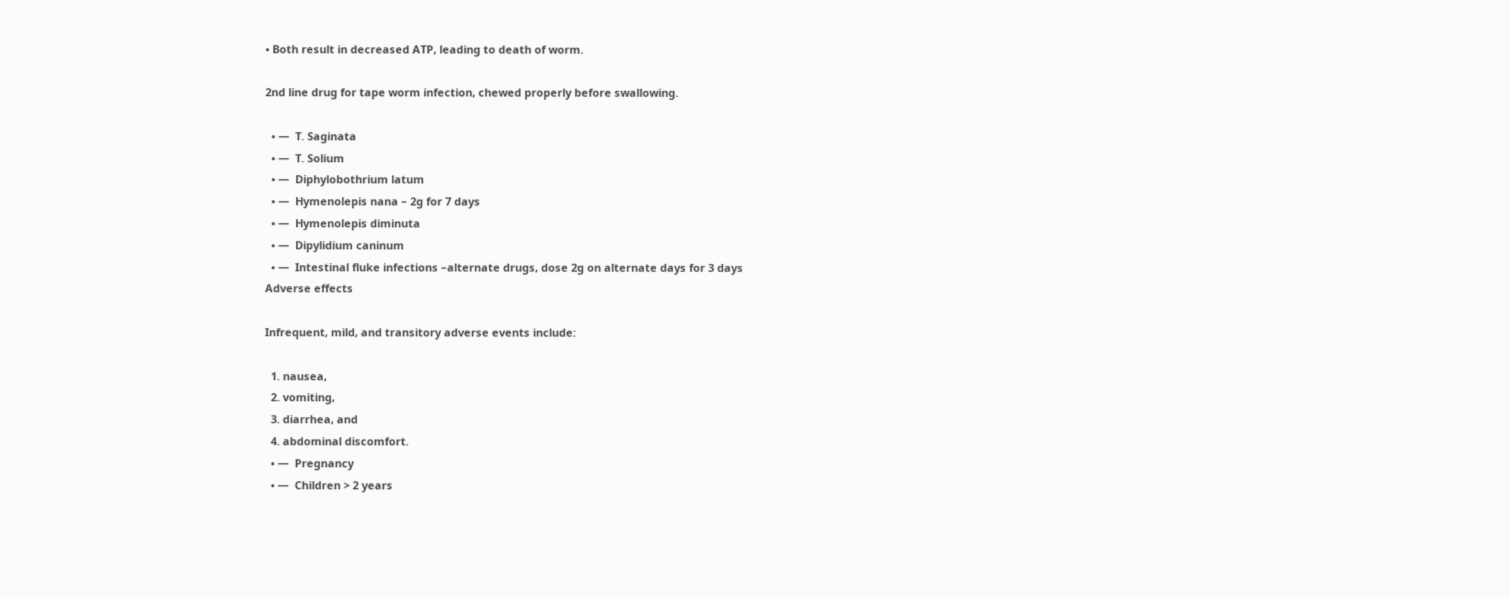• Both result in decreased ATP, leading to death of worm.

2nd line drug for tape worm infection, chewed properly before swallowing.

  • —  T. Saginata
  • —  T. Solium
  • —  Diphylobothrium latum
  • —  Hymenolepis nana – 2g for 7 days
  • —  Hymenolepis diminuta
  • —  Dipylidium caninum
  • —  Intestinal fluke infections –alternate drugs, dose 2g on alternate days for 3 days
Adverse effects

Infrequent, mild, and transitory adverse events include:

  1. nausea,
  2. vomiting,
  3. diarrhea, and
  4. abdominal discomfort.
  • —  Pregnancy
  • —  Children > 2 years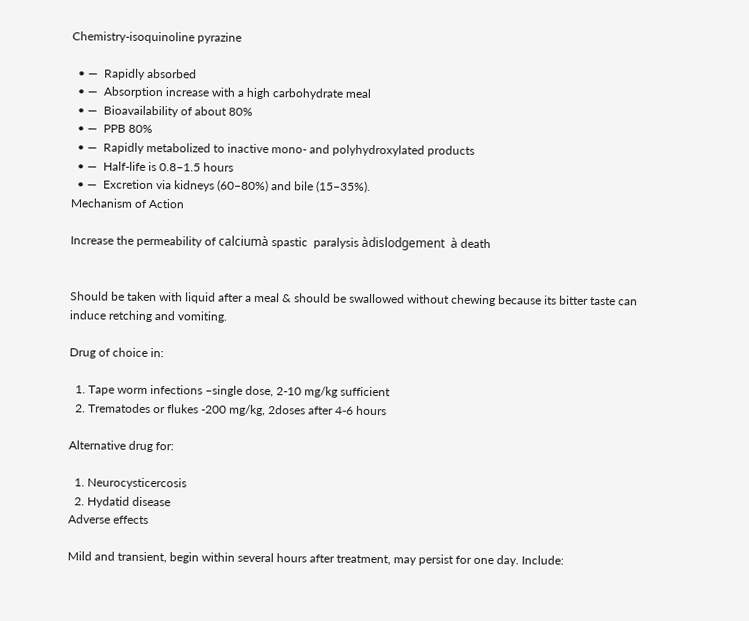Chemistry-isoquinoline pyrazine

  • —  Rapidly absorbed
  • —  Absorption increase with a high carbohydrate meal
  • —  Bioavailability of about 80%
  • —  PPB 80%
  • —  Rapidly metabolized to inactive mono- and polyhydroxylated products
  • —  Half-life is 0.8–1.5 hours
  • —  Excretion via kidneys (60–80%) and bile (15–35%).
Mechanism of Action

Increase the permeability of calciumà spastic  paralysis àdislodgement  à death


Should be taken with liquid after a meal & should be swallowed without chewing because its bitter taste can induce retching and vomiting.

Drug of choice in:

  1. Tape worm infections –single dose, 2-10 mg/kg sufficient
  2. Trematodes or flukes -200 mg/kg, 2doses after 4-6 hours

Alternative drug for:

  1. Neurocysticercosis
  2. Hydatid disease
Adverse effects

Mild and transient, begin within several hours after treatment, may persist for one day. Include: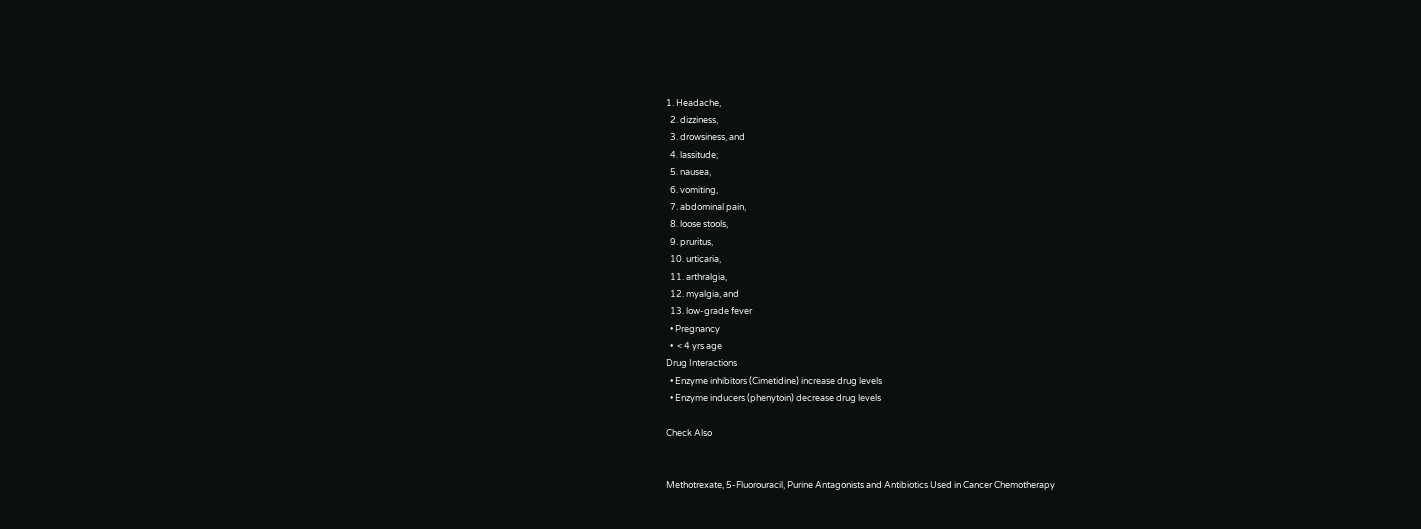1. Headache,
  2. dizziness,
  3. drowsiness, and
  4. lassitude;
  5. nausea,
  6. vomiting,
  7. abdominal pain,
  8. loose stools,
  9. pruritus,
  10. urticaria,
  11. arthralgia,
  12. myalgia, and
  13. low-grade fever
  • Pregnancy
  •  < 4 yrs age
Drug Interactions
  • Enzyme inhibitors (Cimetidine) increase drug levels
  • Enzyme inducers (phenytoin) decrease drug levels

Check Also


Methotrexate, 5-Fluorouracil, Purine Antagonists and Antibiotics Used in Cancer Chemotherapy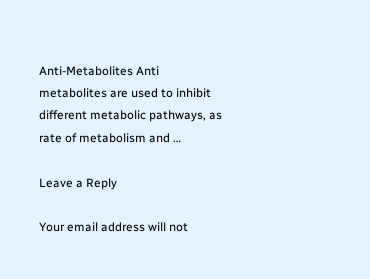Anti-Metabolites Anti metabolites are used to inhibit different metabolic pathways, as rate of metabolism and …

Leave a Reply

Your email address will not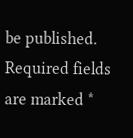be published. Required fields are marked *